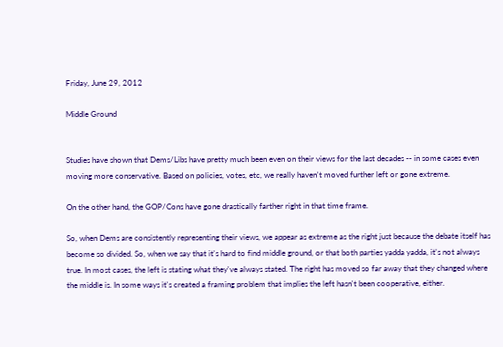Friday, June 29, 2012

Middle Ground


Studies have shown that Dems/Libs have pretty much been even on their views for the last decades -- in some cases even moving more conservative. Based on policies, votes, etc, we really haven't moved further left or gone extreme.

On the other hand, the GOP/Cons have gone drastically farther right in that time frame.

So, when Dems are consistently representing their views, we appear as extreme as the right just because the debate itself has become so divided. So, when we say that it's hard to find middle ground, or that both parties yadda yadda, it's not always true. In most cases, the left is stating what they've always stated. The right has moved so far away that they changed where the middle is. In some ways it's created a framing problem that implies the left hasn't been cooperative, either.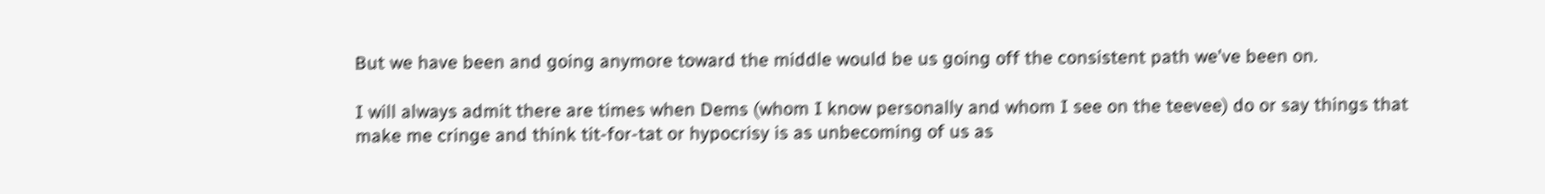But we have been and going anymore toward the middle would be us going off the consistent path we've been on.

I will always admit there are times when Dems (whom I know personally and whom I see on the teevee) do or say things that make me cringe and think tit-for-tat or hypocrisy is as unbecoming of us as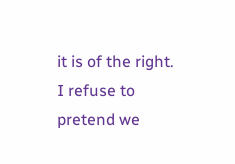it is of the right. I refuse to pretend we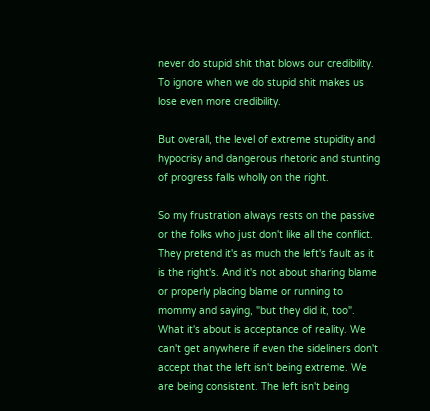never do stupid shit that blows our credibility. To ignore when we do stupid shit makes us lose even more credibility.

But overall, the level of extreme stupidity and hypocrisy and dangerous rhetoric and stunting of progress falls wholly on the right.

So my frustration always rests on the passive or the folks who just don't like all the conflict. They pretend it's as much the left's fault as it is the right's. And it's not about sharing blame or properly placing blame or running to mommy and saying, "but they did it, too". What it's about is acceptance of reality. We can't get anywhere if even the sideliners don't accept that the left isn't being extreme. We are being consistent. The left isn't being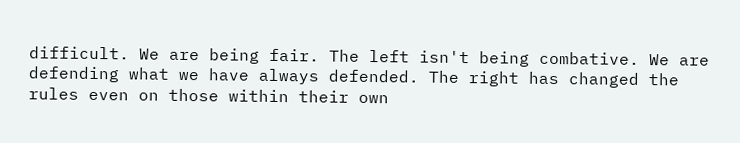difficult. We are being fair. The left isn't being combative. We are defending what we have always defended. The right has changed the rules even on those within their own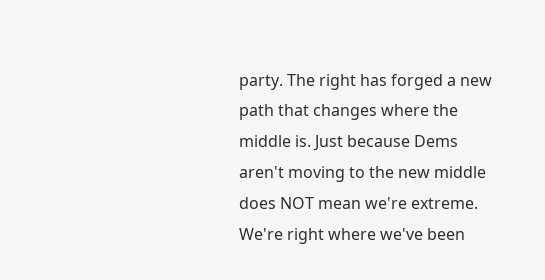party. The right has forged a new path that changes where the middle is. Just because Dems aren't moving to the new middle does NOT mean we're extreme. We're right where we've been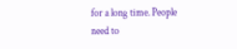for a long time. People need to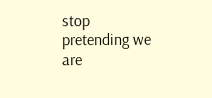stop pretending we are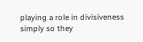playing a role in divisiveness simply so they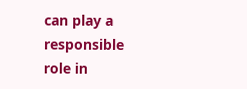can play a responsible role in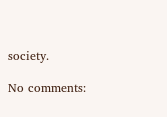society.

No comments: